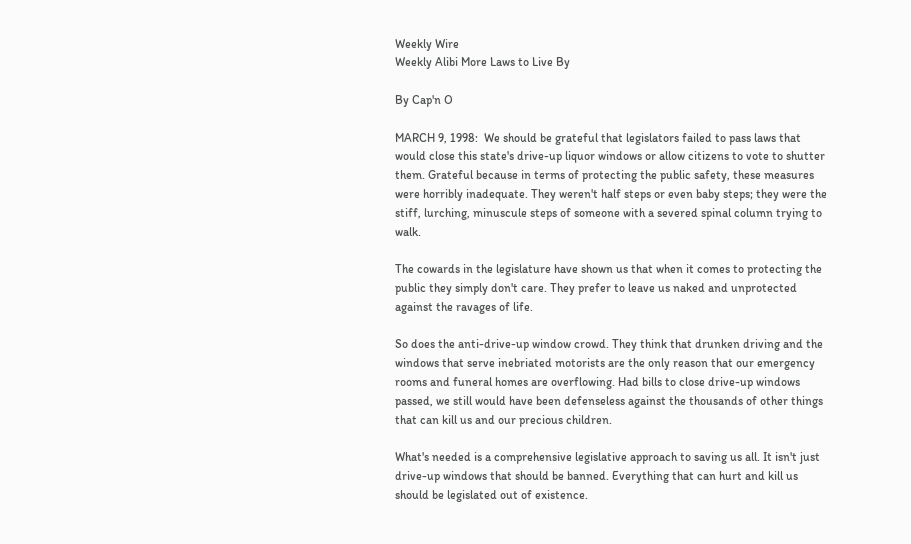Weekly Wire
Weekly Alibi More Laws to Live By

By Cap'n O

MARCH 9, 1998:  We should be grateful that legislators failed to pass laws that would close this state's drive-up liquor windows or allow citizens to vote to shutter them. Grateful because in terms of protecting the public safety, these measures were horribly inadequate. They weren't half steps or even baby steps; they were the stiff, lurching, minuscule steps of someone with a severed spinal column trying to walk.

The cowards in the legislature have shown us that when it comes to protecting the public they simply don't care. They prefer to leave us naked and unprotected against the ravages of life.

So does the anti-drive-up window crowd. They think that drunken driving and the windows that serve inebriated motorists are the only reason that our emergency rooms and funeral homes are overflowing. Had bills to close drive-up windows passed, we still would have been defenseless against the thousands of other things that can kill us and our precious children.

What's needed is a comprehensive legislative approach to saving us all. It isn't just drive-up windows that should be banned. Everything that can hurt and kill us should be legislated out of existence.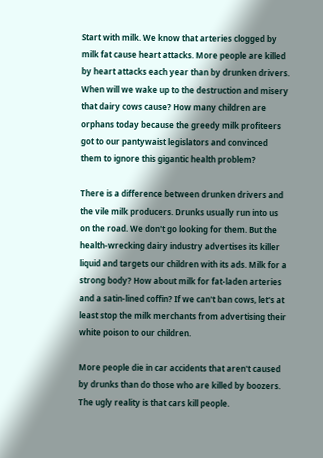Start with milk. We know that arteries clogged by milk fat cause heart attacks. More people are killed by heart attacks each year than by drunken drivers. When will we wake up to the destruction and misery that dairy cows cause? How many children are orphans today because the greedy milk profiteers got to our pantywaist legislators and convinced them to ignore this gigantic health problem?

There is a difference between drunken drivers and the vile milk producers. Drunks usually run into us on the road. We don't go looking for them. But the health-wrecking dairy industry advertises its killer liquid and targets our children with its ads. Milk for a strong body? How about milk for fat-laden arteries and a satin-lined coffin? If we can't ban cows, let's at least stop the milk merchants from advertising their white poison to our children.

More people die in car accidents that aren't caused by drunks than do those who are killed by boozers. The ugly reality is that cars kill people.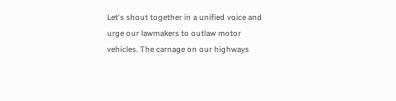Let's shout together in a unified voice and urge our lawmakers to outlaw motor vehicles. The carnage on our highways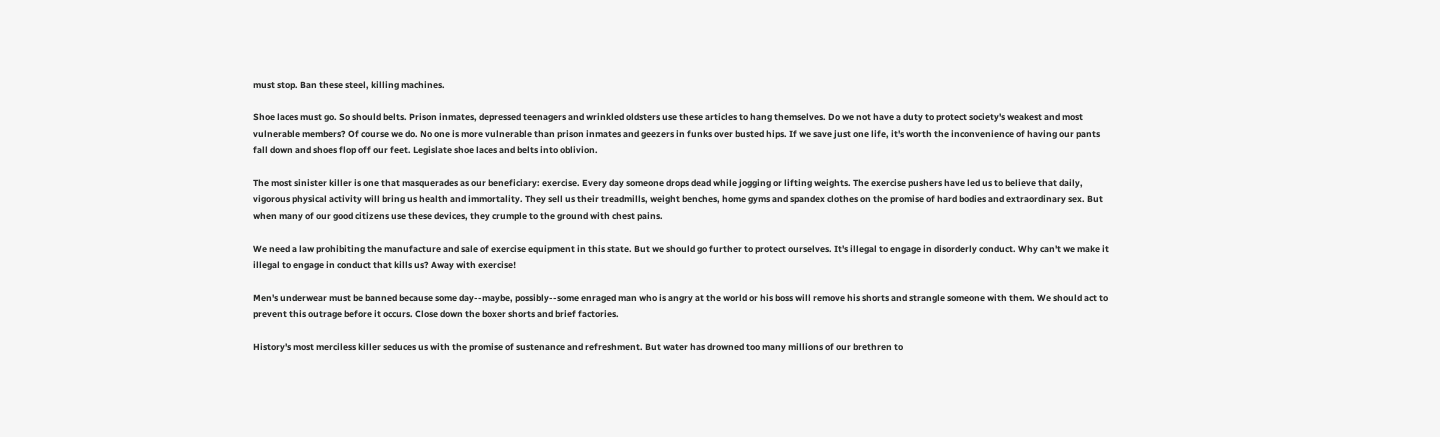must stop. Ban these steel, killing machines.

Shoe laces must go. So should belts. Prison inmates, depressed teenagers and wrinkled oldsters use these articles to hang themselves. Do we not have a duty to protect society's weakest and most vulnerable members? Of course we do. No one is more vulnerable than prison inmates and geezers in funks over busted hips. If we save just one life, it's worth the inconvenience of having our pants fall down and shoes flop off our feet. Legislate shoe laces and belts into oblivion.

The most sinister killer is one that masquerades as our beneficiary: exercise. Every day someone drops dead while jogging or lifting weights. The exercise pushers have led us to believe that daily, vigorous physical activity will bring us health and immortality. They sell us their treadmills, weight benches, home gyms and spandex clothes on the promise of hard bodies and extraordinary sex. But when many of our good citizens use these devices, they crumple to the ground with chest pains.

We need a law prohibiting the manufacture and sale of exercise equipment in this state. But we should go further to protect ourselves. It's illegal to engage in disorderly conduct. Why can't we make it illegal to engage in conduct that kills us? Away with exercise!

Men's underwear must be banned because some day--maybe, possibly--some enraged man who is angry at the world or his boss will remove his shorts and strangle someone with them. We should act to prevent this outrage before it occurs. Close down the boxer shorts and brief factories.

History's most merciless killer seduces us with the promise of sustenance and refreshment. But water has drowned too many millions of our brethren to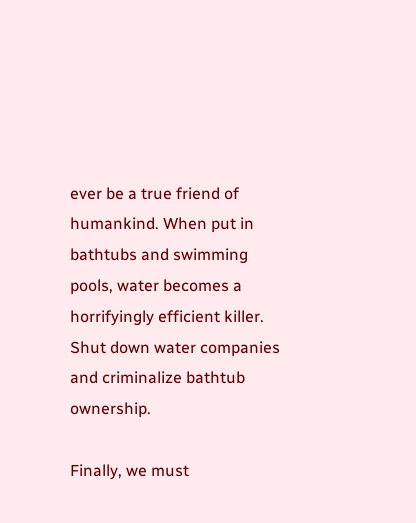ever be a true friend of humankind. When put in bathtubs and swimming pools, water becomes a horrifyingly efficient killer. Shut down water companies and criminalize bathtub ownership.

Finally, we must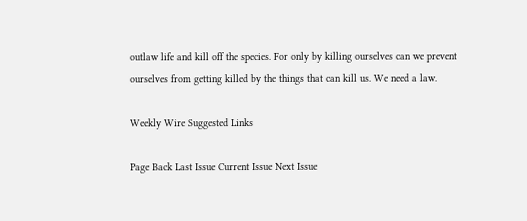outlaw life and kill off the species. For only by killing ourselves can we prevent ourselves from getting killed by the things that can kill us. We need a law.

Weekly Wire Suggested Links

Page Back Last Issue Current Issue Next Issue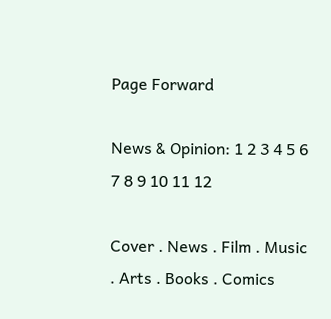Page Forward

News & Opinion: 1 2 3 4 5 6 7 8 9 10 11 12

Cover . News . Film . Music . Arts . Books . Comics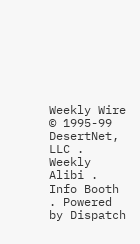Weekly Wire    © 1995-99 DesertNet, LLC . Weekly Alibi . Info Booth . Powered by Dispatch